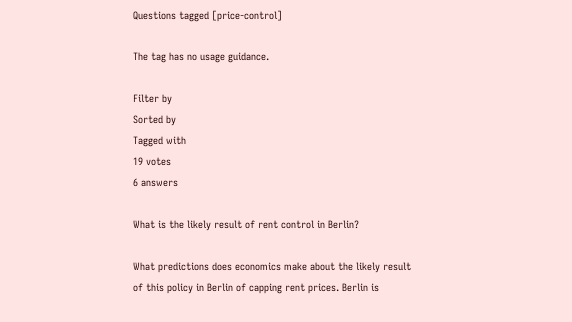Questions tagged [price-control]

The tag has no usage guidance.

Filter by
Sorted by
Tagged with
19 votes
6 answers

What is the likely result of rent control in Berlin?

What predictions does economics make about the likely result of this policy in Berlin of capping rent prices. Berlin is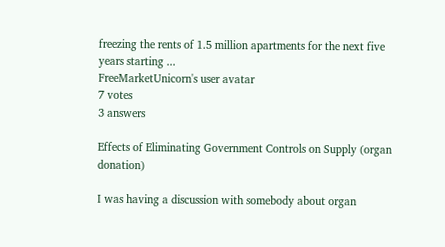freezing the rents of 1.5 million apartments for the next five years starting ...
FreeMarketUnicorn's user avatar
7 votes
3 answers

Effects of Eliminating Government Controls on Supply (organ donation)

I was having a discussion with somebody about organ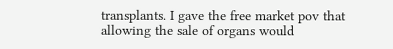transplants. I gave the free market pov that allowing the sale of organs would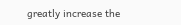greatly increase the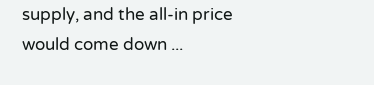supply, and the all-in price would come down ...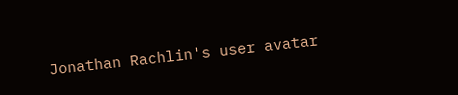Jonathan Rachlin's user avatar